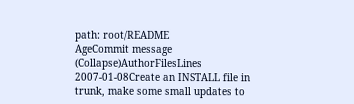path: root/README
AgeCommit message (Collapse)AuthorFilesLines
2007-01-08Create an INSTALL file in trunk, make some small updates to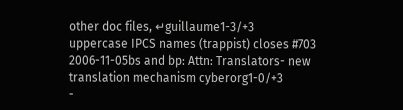other doc files, ↵guillaume1-3/+3
uppercase IPCS names (trappist) closes #703
2006-11-05bs and bp: Attn: Translators- new translation mechanism cyberorg1-0/+3
-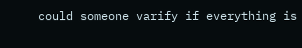could someone varify if everything is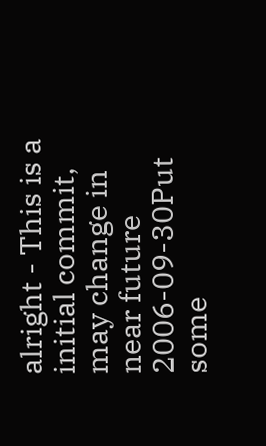alright - This is a initial commit, may change in near future
2006-09-30Put some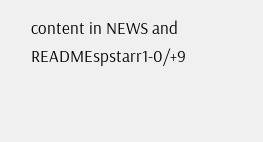content in NEWS and READMEspstarr1-0/+9